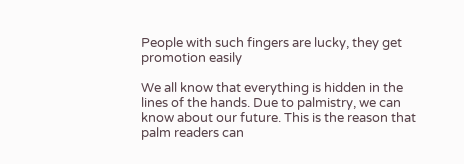People with such fingers are lucky, they get promotion easily

We all know that everything is hidden in the lines of the hands. Due to palmistry, we can know about our future. This is the reason that palm readers can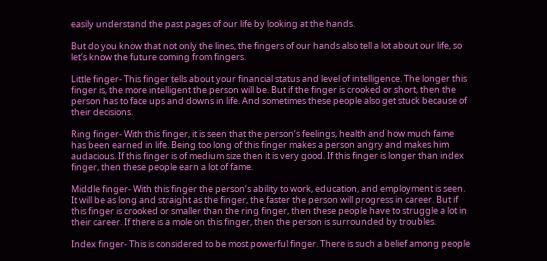easily understand the past pages of our life by looking at the hands.

But do you know that not only the lines, the fingers of our hands also tell a lot about our life, so let’s know the future coming from fingers.

Little finger- This finger tells about your financial status and level of intelligence. The longer this finger is, the more intelligent the person will be. But if the finger is crooked or short, then the person has to face ups and downs in life. And sometimes these people also get stuck because of their decisions.

Ring finger- With this finger, it is seen that the person’s feelings, health and how much fame has been earned in life. Being too long of this finger makes a person angry and makes him audacious. If this finger is of medium size then it is very good. If this finger is longer than index finger, then these people earn a lot of fame.

Middle finger- With this finger the person’s ability to work, education, and employment is seen. It will be as long and straight as the finger, the faster the person will progress in career. But if this finger is crooked or smaller than the ring finger, then these people have to struggle a lot in their career. If there is a mole on this finger, then the person is surrounded by troubles.

Index finger- This is considered to be most powerful finger. There is such a belief among people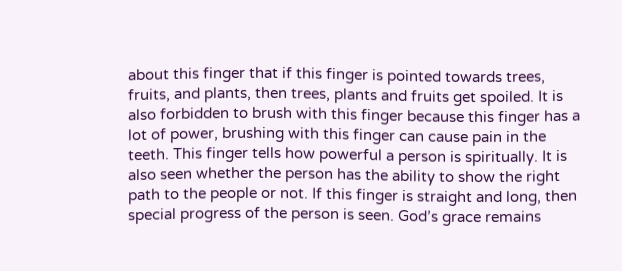about this finger that if this finger is pointed towards trees, fruits, and plants, then trees, plants and fruits get spoiled. It is also forbidden to brush with this finger because this finger has a lot of power, brushing with this finger can cause pain in the teeth. This finger tells how powerful a person is spiritually. It is also seen whether the person has the ability to show the right path to the people or not. If this finger is straight and long, then special progress of the person is seen. God’s grace remains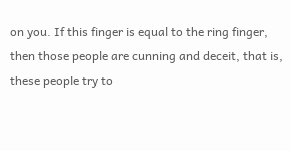on you. If this finger is equal to the ring finger, then those people are cunning and deceit, that is, these people try to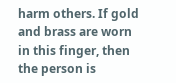harm others. If gold and brass are worn in this finger, then the person is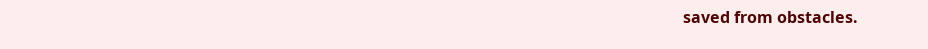saved from obstacles.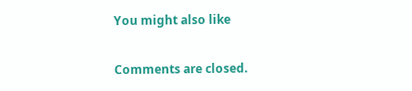You might also like

Comments are closed.